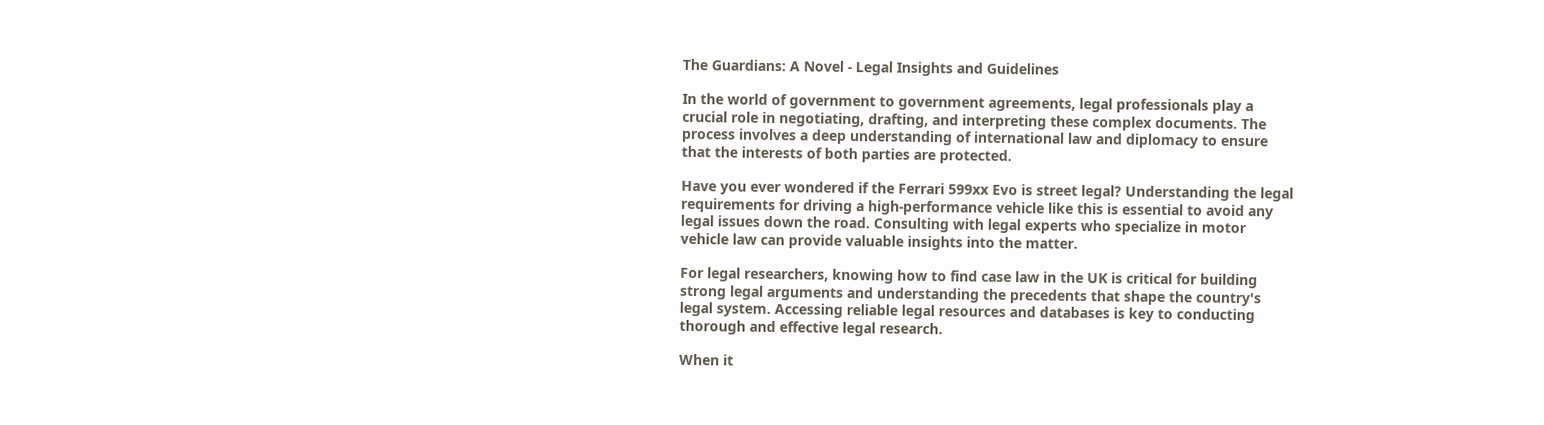The Guardians: A Novel - Legal Insights and Guidelines

In the world of government to government agreements, legal professionals play a crucial role in negotiating, drafting, and interpreting these complex documents. The process involves a deep understanding of international law and diplomacy to ensure that the interests of both parties are protected.

Have you ever wondered if the Ferrari 599xx Evo is street legal? Understanding the legal requirements for driving a high-performance vehicle like this is essential to avoid any legal issues down the road. Consulting with legal experts who specialize in motor vehicle law can provide valuable insights into the matter.

For legal researchers, knowing how to find case law in the UK is critical for building strong legal arguments and understanding the precedents that shape the country's legal system. Accessing reliable legal resources and databases is key to conducting thorough and effective legal research.

When it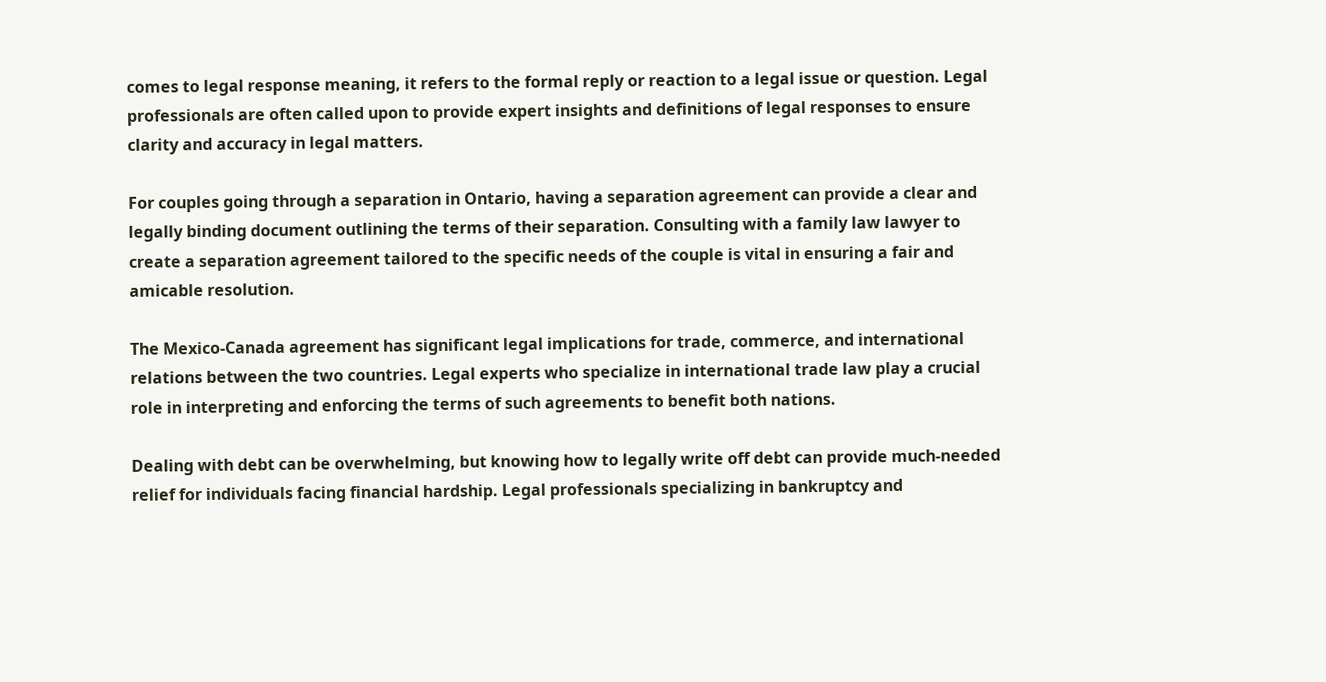comes to legal response meaning, it refers to the formal reply or reaction to a legal issue or question. Legal professionals are often called upon to provide expert insights and definitions of legal responses to ensure clarity and accuracy in legal matters.

For couples going through a separation in Ontario, having a separation agreement can provide a clear and legally binding document outlining the terms of their separation. Consulting with a family law lawyer to create a separation agreement tailored to the specific needs of the couple is vital in ensuring a fair and amicable resolution.

The Mexico-Canada agreement has significant legal implications for trade, commerce, and international relations between the two countries. Legal experts who specialize in international trade law play a crucial role in interpreting and enforcing the terms of such agreements to benefit both nations.

Dealing with debt can be overwhelming, but knowing how to legally write off debt can provide much-needed relief for individuals facing financial hardship. Legal professionals specializing in bankruptcy and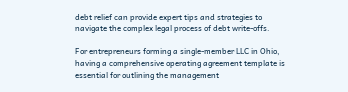debt relief can provide expert tips and strategies to navigate the complex legal process of debt write-offs.

For entrepreneurs forming a single-member LLC in Ohio, having a comprehensive operating agreement template is essential for outlining the management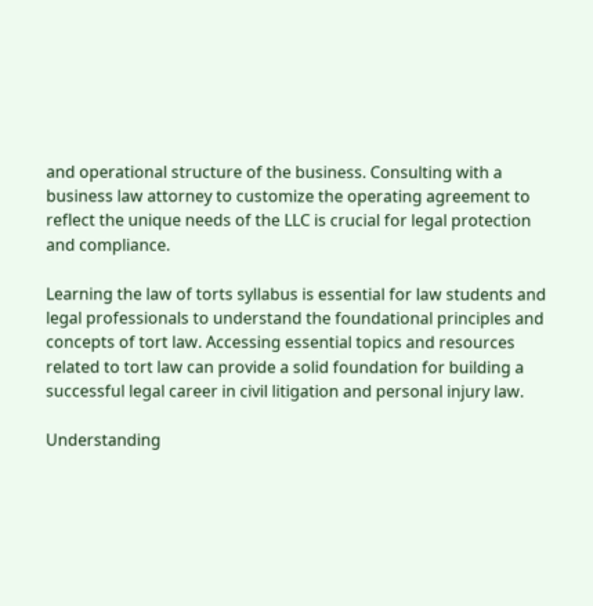and operational structure of the business. Consulting with a business law attorney to customize the operating agreement to reflect the unique needs of the LLC is crucial for legal protection and compliance.

Learning the law of torts syllabus is essential for law students and legal professionals to understand the foundational principles and concepts of tort law. Accessing essential topics and resources related to tort law can provide a solid foundation for building a successful legal career in civil litigation and personal injury law.

Understanding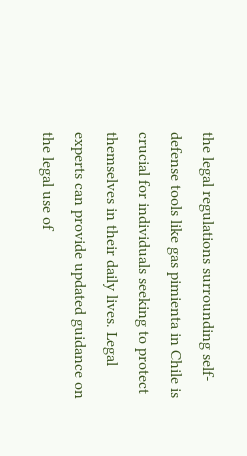the legal regulations surrounding self-defense tools like gas pimienta in Chile is crucial for individuals seeking to protect themselves in their daily lives. Legal experts can provide updated guidance on the legal use of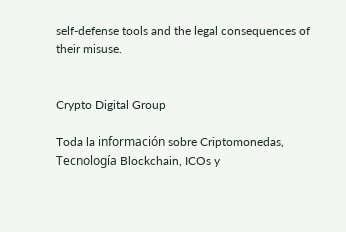self-defense tools and the legal consequences of their misuse.


Crypto Digital Group

Toda la información sobre Criptomonedas, Tecnología Blockchain, ICOs y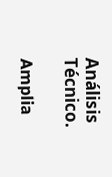Análisis Técnico.

Amplia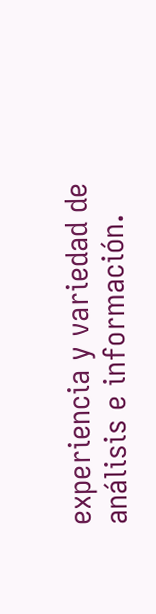experiencia y variedad de análisis e información.